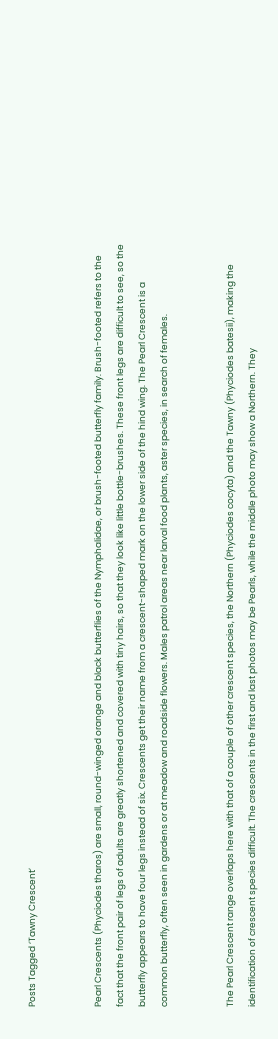Posts Tagged ‘Tawny Crescent’


Pearl Crescents (Phyciodes tharos) are small, round-winged orange and black butterflies of the Nymphalidae, or brush-footed butterfly family. Brush-footed refers to the fact that the front pair of legs of adults are greatly shortened and covered with tiny hairs, so that they look like little bottle-brushes. These front legs are difficult to see, so the butterfly appears to have four legs instead of six. Crescents get their name from a crescent-shaped mark on the lower side of the hind wing. The Pearl Crescent is a common butterfly, often seen in gardens or at meadow and roadside flowers. Males patrol areas near larval food plants, aster species, in search of females.


The Pearl Crescent range overlaps here with that of a couple of other crescent species, the Northern (Phyciodes cocyta) and the Tawny (Phyciodes batesii), making the identification of crescent species difficult. The crescents in the first and last photos may be Pearls, while the middle photo may show a Northern. They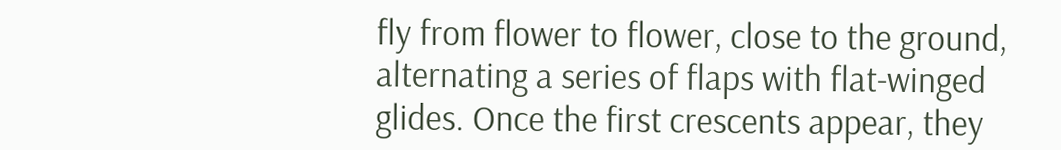fly from flower to flower, close to the ground, alternating a series of flaps with flat-winged glides. Once the first crescents appear, they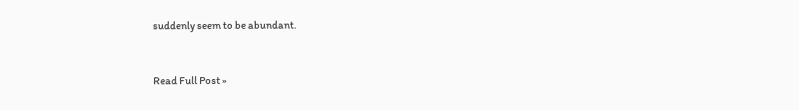suddenly seem to be abundant.


Read Full Post »